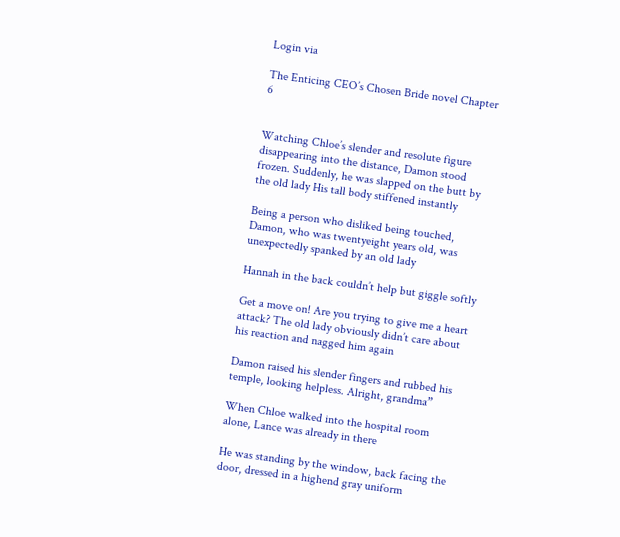Login via

The Enticing CEO’s Chosen Bride novel Chapter 6


Watching Chloe’s slender and resolute figure disappearing into the distance, Damon stood frozen. Suddenly, he was slapped on the butt by the old lady His tall body stiffened instantly

Being a person who disliked being touched, Damon, who was twentyeight years old, was unexpectedly spanked by an old lady

Hannah in the back couldn’t help but giggle softly

Get a move on! Are you trying to give me a heart attack? The old lady obviously didn’t care about his reaction and nagged him again

Damon raised his slender fingers and rubbed his temple, looking helpless. Alright, grandma”

When Chloe walked into the hospital room alone, Lance was already in there

He was standing by the window, back facing the door, dressed in a highend gray uniform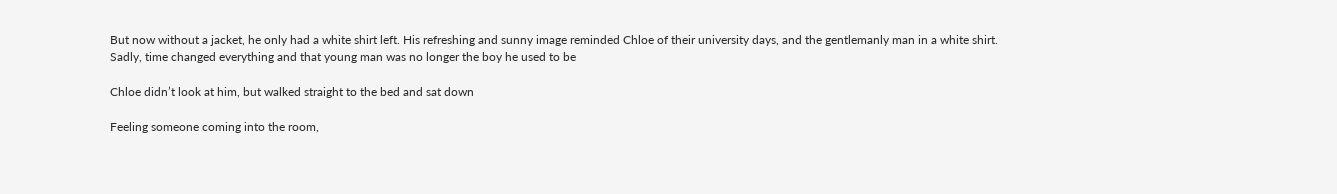But now without a jacket, he only had a white shirt left. His refreshing and sunny image reminded Chloe of their university days, and the gentlemanly man in a white shirt. Sadly, time changed everything and that young man was no longer the boy he used to be

Chloe didn’t look at him, but walked straight to the bed and sat down

Feeling someone coming into the room,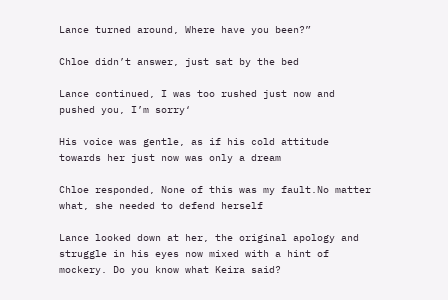Lance turned around, Where have you been?”

Chloe didn’t answer, just sat by the bed

Lance continued, I was too rushed just now and pushed you, I’m sorry‘

His voice was gentle, as if his cold attitude towards her just now was only a dream

Chloe responded, None of this was my fault.No matter what, she needed to defend herself

Lance looked down at her, the original apology and struggle in his eyes now mixed with a hint of mockery. Do you know what Keira said?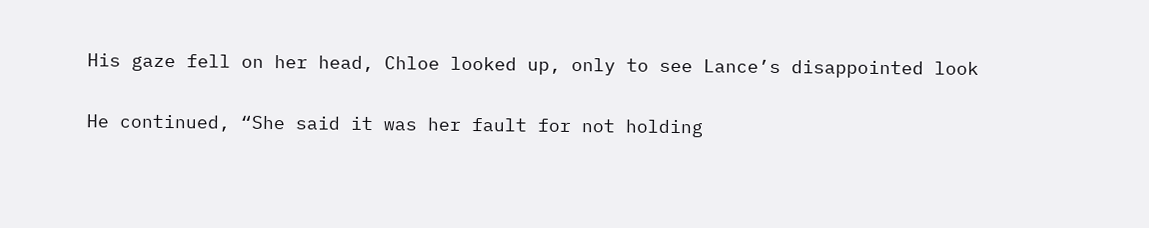His gaze fell on her head, Chloe looked up, only to see Lance’s disappointed look

He continued, “She said it was her fault for not holding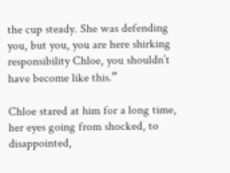the cup steady. She was defending you, but you, you are here shirking responsibility Chloe, you shouldn’t have become like this.”

Chloe stared at him for a long time, her eyes going from shocked, to disappointed,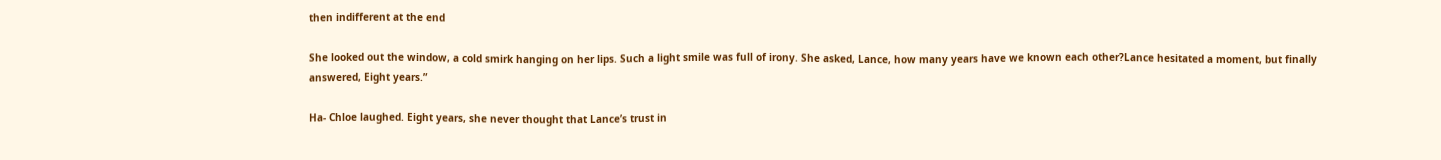then indifferent at the end

She looked out the window, a cold smirk hanging on her lips. Such a light smile was full of irony. She asked, Lance, how many years have we known each other?Lance hesitated a moment, but finally answered, Eight years.”

Ha- Chloe laughed. Eight years, she never thought that Lance’s trust in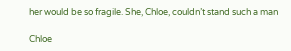her would be so fragile. She, Chloe, couldn’t stand such a man

Chloe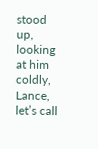stood up, looking at him coldly, Lance, let’s call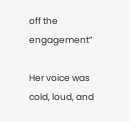off the engagement”

Her voice was cold, loud, and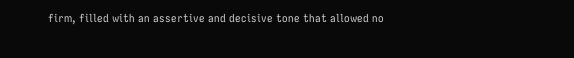firm, filled with an assertive and decisive tone that allowed no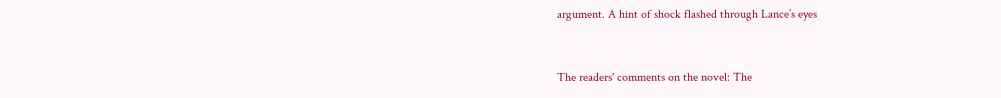argument. A hint of shock flashed through Lance’s eyes


The readers' comments on the novel: The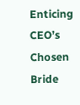Enticing CEO’s Chosen Bride